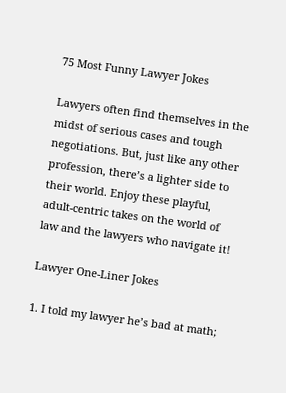75 Most Funny Lawyer Jokes

Lawyers often find themselves in the midst of serious cases and tough negotiations. But, just like any other profession, there’s a lighter side to their world. Enjoy these playful, adult-centric takes on the world of law and the lawyers who navigate it!

Lawyer One-Liner Jokes

1. I told my lawyer he’s bad at math;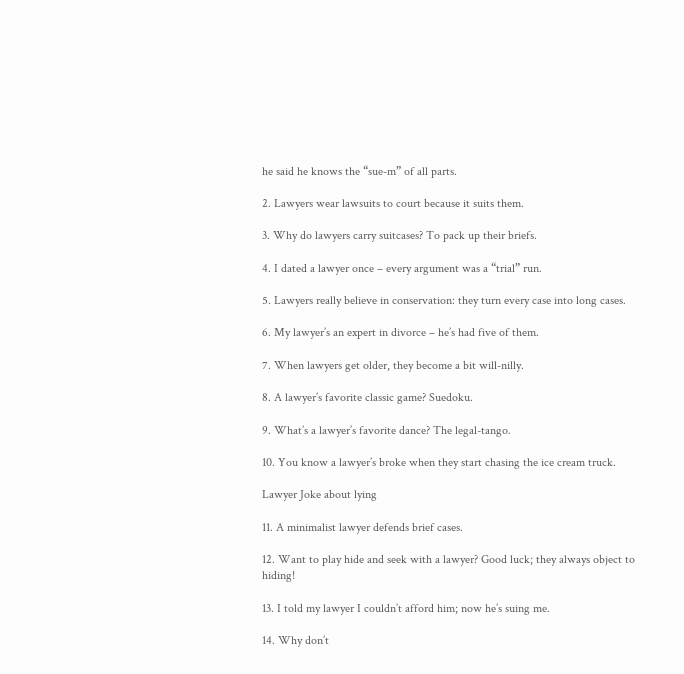he said he knows the “sue-m” of all parts.

2. Lawyers wear lawsuits to court because it suits them.

3. Why do lawyers carry suitcases? To pack up their briefs.

4. I dated a lawyer once – every argument was a “trial” run.

5. Lawyers really believe in conservation: they turn every case into long cases.

6. My lawyer’s an expert in divorce – he’s had five of them.

7. When lawyers get older, they become a bit will-nilly.

8. A lawyer’s favorite classic game? Suedoku.

9. What’s a lawyer’s favorite dance? The legal-tango.

10. You know a lawyer’s broke when they start chasing the ice cream truck.

Lawyer Joke about lying

11. A minimalist lawyer defends brief cases.

12. Want to play hide and seek with a lawyer? Good luck; they always object to hiding!

13. I told my lawyer I couldn’t afford him; now he’s suing me.

14. Why don’t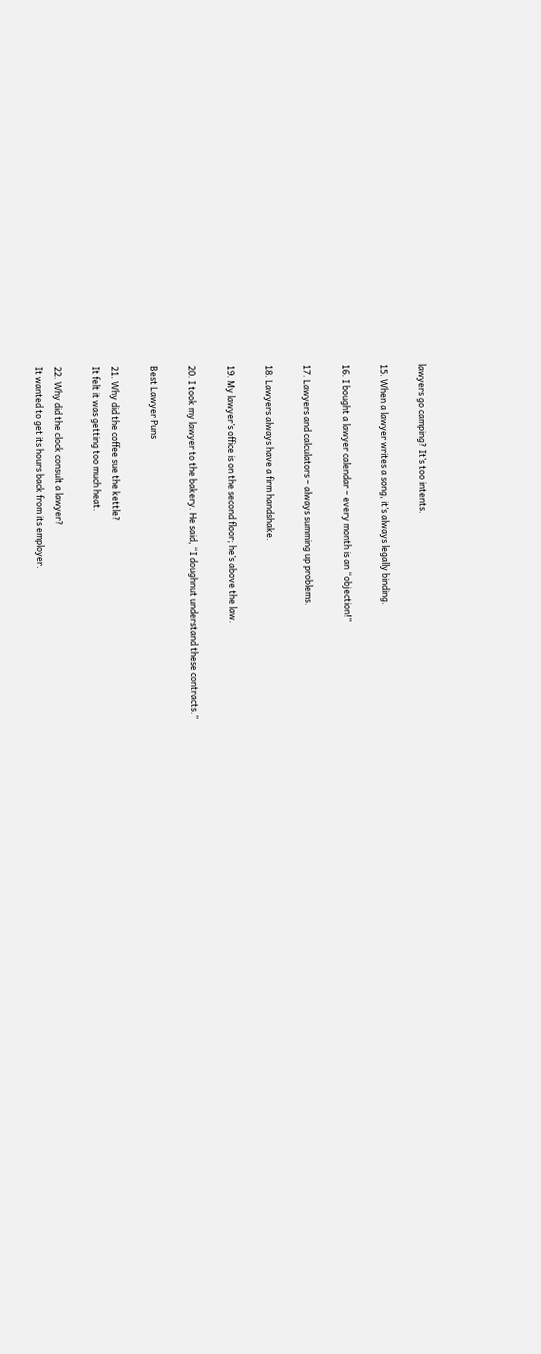lawyers go camping? It’s too intents.

15. When a lawyer writes a song, it’s always legally binding.

16. I bought a lawyer calendar – every month is an “objection!”

17. Lawyers and calculators – always summing up problems.

18. Lawyers always have a firm handshake.

19. My lawyer’s office is on the second floor; he’s above the law.

20. I took my lawyer to the bakery. He said, “I doughnut understand these contracts.”

Best Lawyer Puns

21. Why did the coffee sue the kettle?
It felt it was getting too much heat.

22. Why did the clock consult a lawyer?
It wanted to get its hours back from its employer.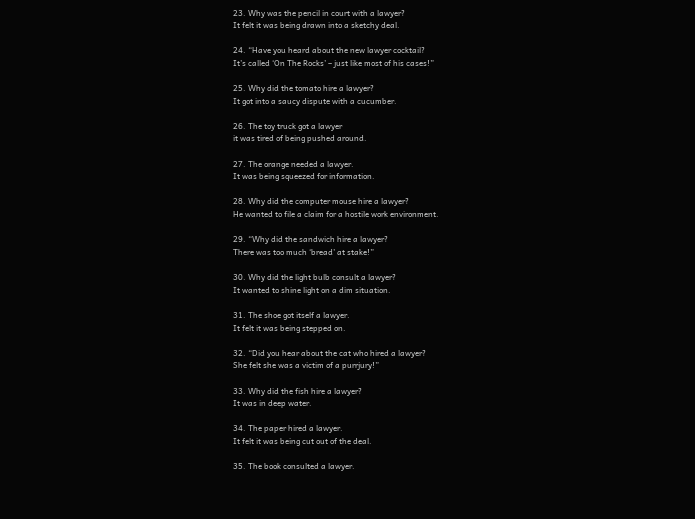23. Why was the pencil in court with a lawyer?
It felt it was being drawn into a sketchy deal.

24. “Have you heard about the new lawyer cocktail?
It’s called ‘On The Rocks’ – just like most of his cases!”

25. Why did the tomato hire a lawyer?
It got into a saucy dispute with a cucumber.

26. The toy truck got a lawyer
it was tired of being pushed around.

27. The orange needed a lawyer.
It was being squeezed for information.

28. Why did the computer mouse hire a lawyer?
He wanted to file a claim for a hostile work environment.

29. “Why did the sandwich hire a lawyer?
There was too much ‘bread’ at stake!”

30. Why did the light bulb consult a lawyer?
It wanted to shine light on a dim situation.

31. The shoe got itself a lawyer.
It felt it was being stepped on.

32. “Did you hear about the cat who hired a lawyer?
She felt she was a victim of a purrjury!”

33. Why did the fish hire a lawyer?
It was in deep water.

34. The paper hired a lawyer.
It felt it was being cut out of the deal.

35. The book consulted a lawyer.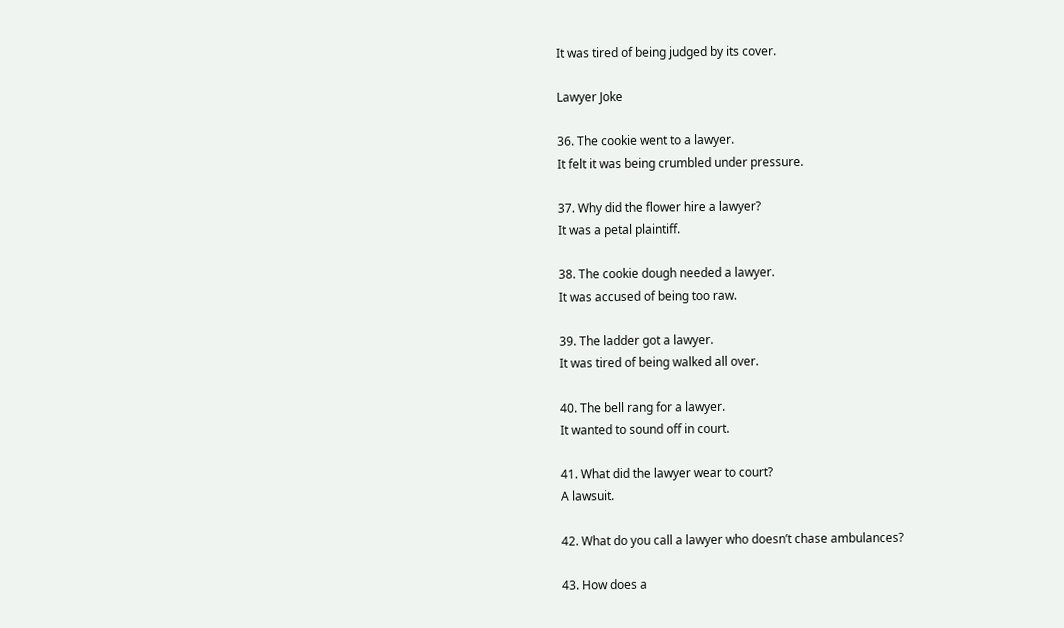It was tired of being judged by its cover.

Lawyer Joke

36. The cookie went to a lawyer.
It felt it was being crumbled under pressure.

37. Why did the flower hire a lawyer?
It was a petal plaintiff.

38. The cookie dough needed a lawyer.
It was accused of being too raw.

39. The ladder got a lawyer.
It was tired of being walked all over.

40. The bell rang for a lawyer.
It wanted to sound off in court.

41. What did the lawyer wear to court?
A lawsuit.

42. What do you call a lawyer who doesn’t chase ambulances?

43. How does a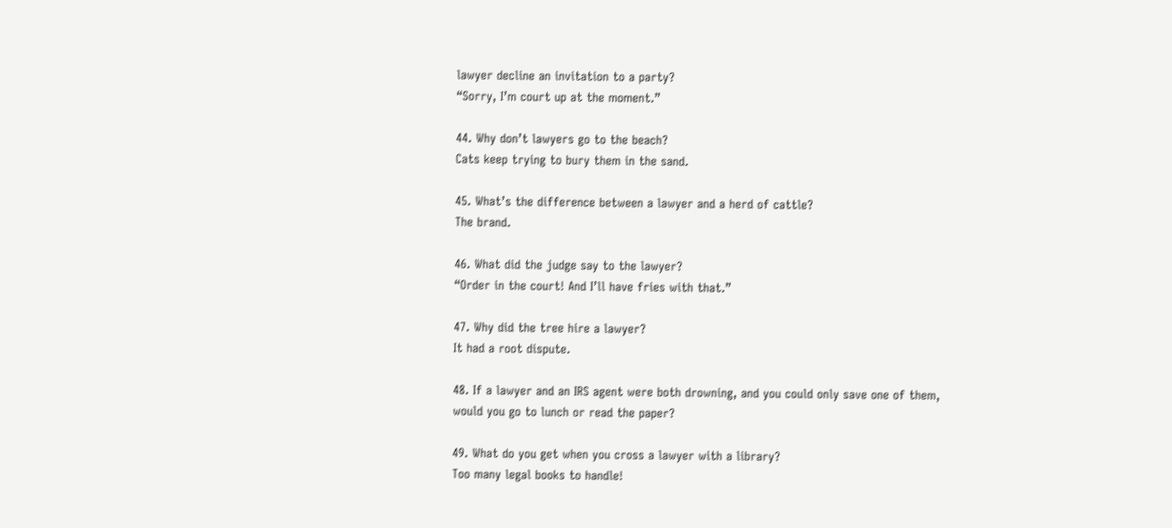lawyer decline an invitation to a party?
“Sorry, I’m court up at the moment.”

44. Why don’t lawyers go to the beach?
Cats keep trying to bury them in the sand.

45. What’s the difference between a lawyer and a herd of cattle?
The brand.

46. What did the judge say to the lawyer?
“Order in the court! And I’ll have fries with that.”

47. Why did the tree hire a lawyer?
It had a root dispute.

48. If a lawyer and an IRS agent were both drowning, and you could only save one of them,
would you go to lunch or read the paper?

49. What do you get when you cross a lawyer with a library?
Too many legal books to handle!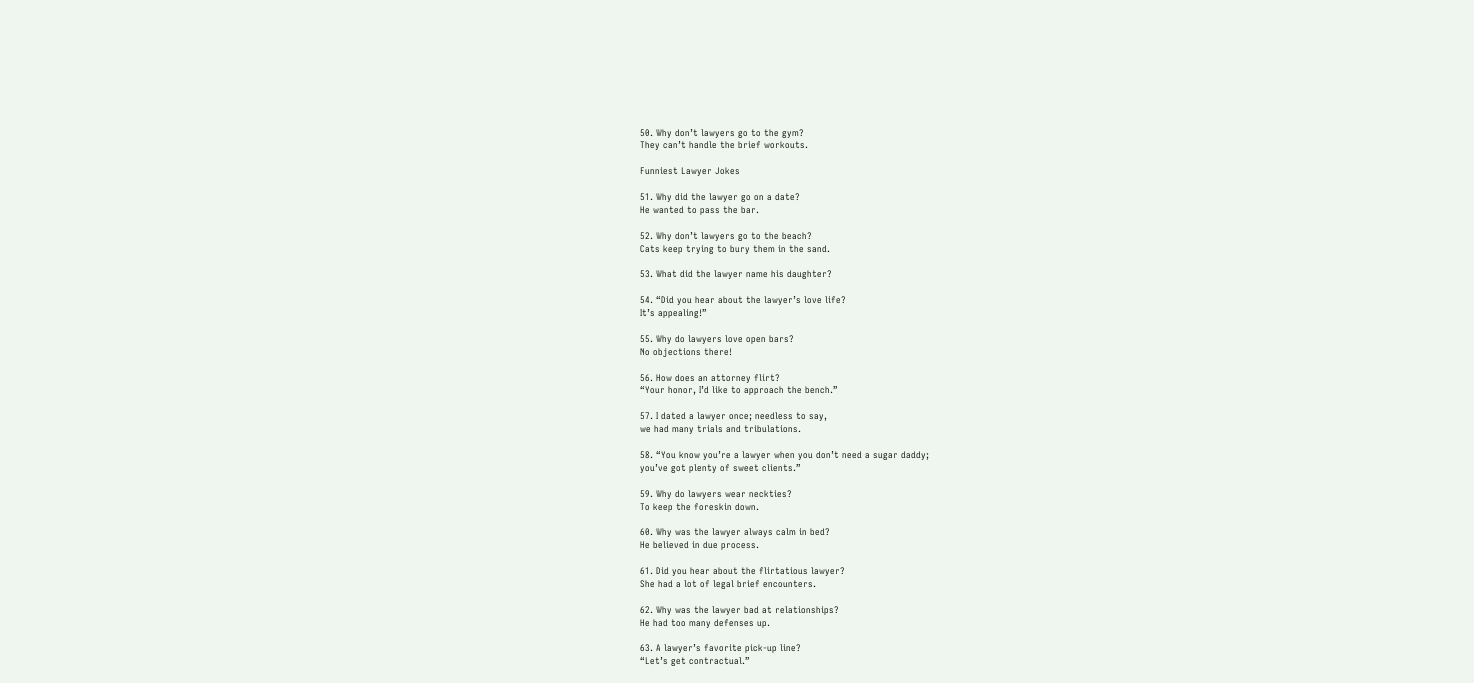50. Why don’t lawyers go to the gym?
They can’t handle the brief workouts.

Funniest Lawyer Jokes

51. Why did the lawyer go on a date?
He wanted to pass the bar.

52. Why don’t lawyers go to the beach?
Cats keep trying to bury them in the sand.

53. What did the lawyer name his daughter?

54. “Did you hear about the lawyer’s love life?
It’s appealing!”

55. Why do lawyers love open bars?
No objections there!

56. How does an attorney flirt?
“Your honor, I’d like to approach the bench.”

57. I dated a lawyer once; needless to say,
we had many trials and tribulations.

58. “You know you’re a lawyer when you don’t need a sugar daddy;
you’ve got plenty of sweet clients.”

59. Why do lawyers wear neckties?
To keep the foreskin down.

60. Why was the lawyer always calm in bed?
He believed in due process.

61. Did you hear about the flirtatious lawyer?
She had a lot of legal brief encounters.

62. Why was the lawyer bad at relationships?
He had too many defenses up.

63. A lawyer’s favorite pick-up line?
“Let’s get contractual.”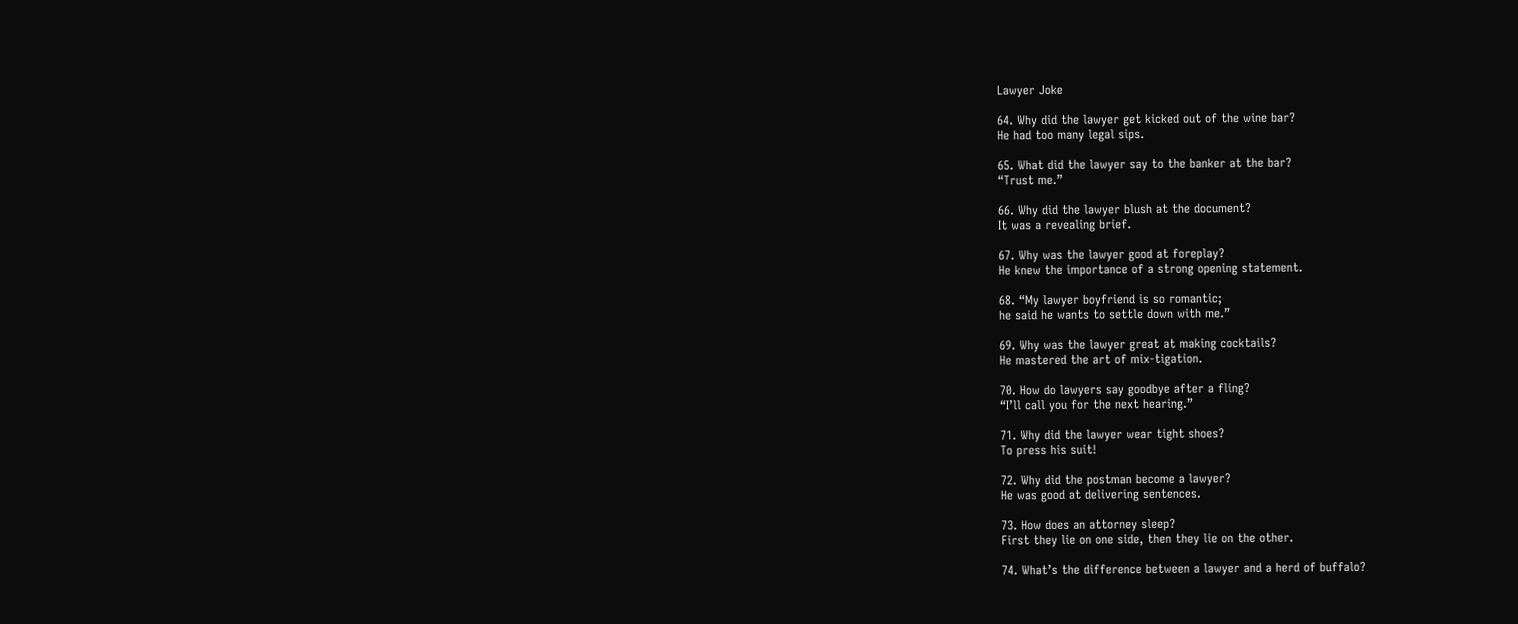Lawyer Joke

64. Why did the lawyer get kicked out of the wine bar?
He had too many legal sips.

65. What did the lawyer say to the banker at the bar?
“Trust me.”

66. Why did the lawyer blush at the document?
It was a revealing brief.

67. Why was the lawyer good at foreplay?
He knew the importance of a strong opening statement.

68. “My lawyer boyfriend is so romantic;
he said he wants to settle down with me.”

69. Why was the lawyer great at making cocktails?
He mastered the art of mix-tigation.

70. How do lawyers say goodbye after a fling?
“I’ll call you for the next hearing.”

71. Why did the lawyer wear tight shoes?
To press his suit!

72. Why did the postman become a lawyer?
He was good at delivering sentences.

73. How does an attorney sleep?
First they lie on one side, then they lie on the other.

74. What’s the difference between a lawyer and a herd of buffalo?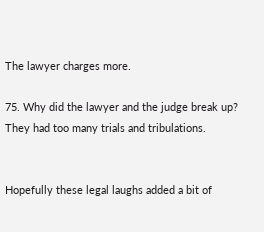The lawyer charges more.

75. Why did the lawyer and the judge break up?
They had too many trials and tribulations.


Hopefully these legal laughs added a bit of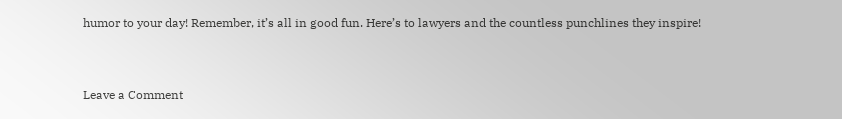humor to your day! Remember, it’s all in good fun. Here’s to lawyers and the countless punchlines they inspire!


Leave a Comment